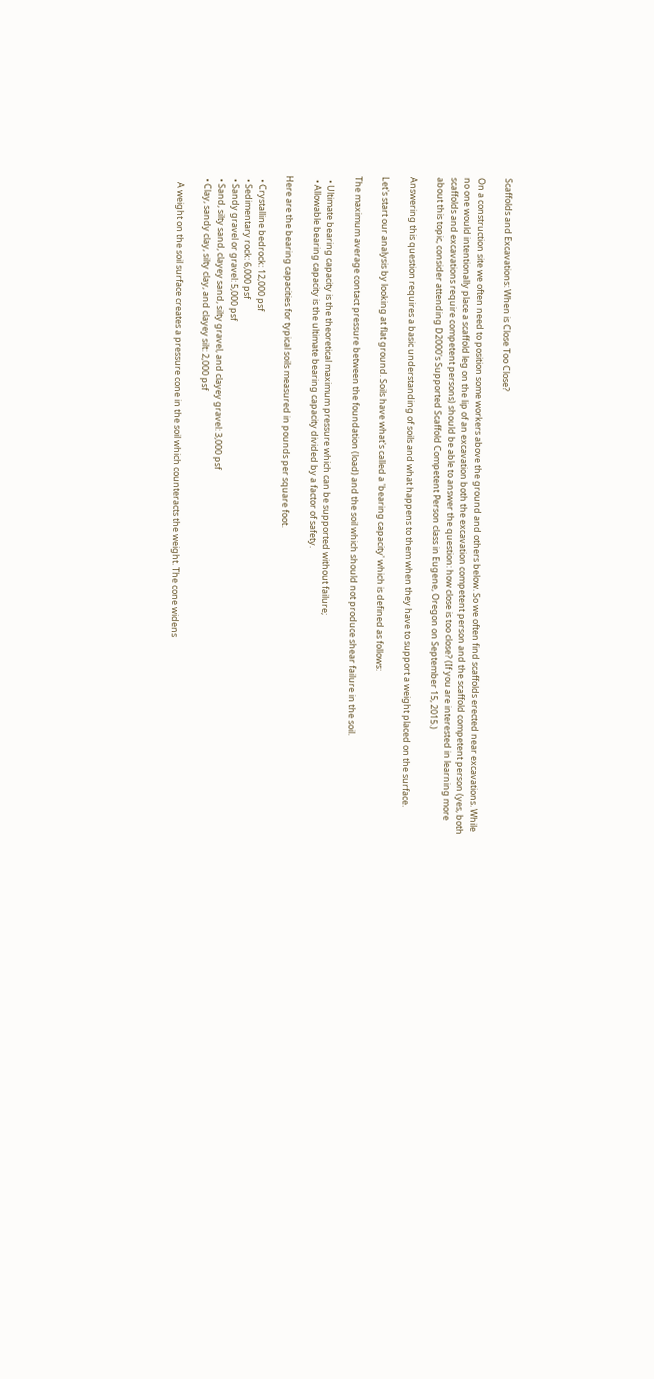Scaffolds and Excavations: When is Close Too Close?

On a construction site we often need to position some workers above the ground and others below. So we often find scaffolds erected near excavations. While no one would intentionally place a scaffold leg on the lip of an excavation both the excavation competent person and the scaffold competent person (yes, both scaffolds and excavations require competent persons) should be able to answer the question: how close is too close? (If you are interested in learning more about this topic, consider attending D2000's Supported Scaffold Competent Person class in Eugene, Oregon on September 15, 2015.)

Answering this question requires a basic understanding of soils and what happens to them when they have to support a weight placed on the surface.

Let's start our analysis by looking at flat ground. Soils have what's called a 'bearing capacity' which is defined as follows:

The maximum average contact pressure between the foundation (load) and the soil which should not produce shear failure in the soil.

  • Ultimate bearing capacity is the theoretical maximum pressure which can be supported without failure;
  • Allowable bearing capacity is the ultimate bearing capacity divided by a factor of safety.

Here are the bearing capacities for typical soils measured in pounds per square foot.

  • Crystalline bedrock: 12,000 psf
  • Sedimentary rock: 6,000 psf
  • Sandy gravel or gravel: 5,000 psf
  • Sand, silty sand, clayey sand, silty gravel, and clayey gravel: 3,000 psf
  • Clay, sandy clay, silty clay, and clayey silt: 2,000 psf

    A weight on the soil surface creates a pressure cone in the soil which counteracts the weight. The cone widens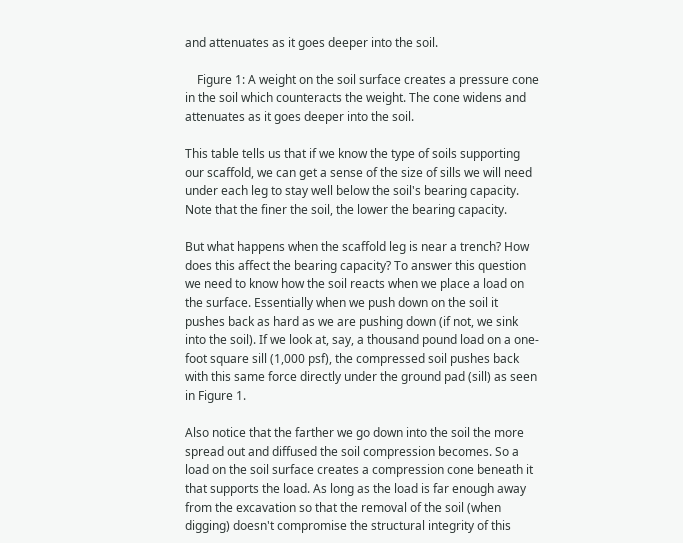and attenuates as it goes deeper into the soil.

    Figure 1: A weight on the soil surface creates a pressure cone in the soil which counteracts the weight. The cone widens and attenuates as it goes deeper into the soil.

This table tells us that if we know the type of soils supporting our scaffold, we can get a sense of the size of sills we will need under each leg to stay well below the soil's bearing capacity. Note that the finer the soil, the lower the bearing capacity.

But what happens when the scaffold leg is near a trench? How does this affect the bearing capacity? To answer this question we need to know how the soil reacts when we place a load on the surface. Essentially when we push down on the soil it pushes back as hard as we are pushing down (if not, we sink into the soil). If we look at, say, a thousand pound load on a one-foot square sill (1,000 psf), the compressed soil pushes back with this same force directly under the ground pad (sill) as seen in Figure 1.

Also notice that the farther we go down into the soil the more spread out and diffused the soil compression becomes. So a load on the soil surface creates a compression cone beneath it that supports the load. As long as the load is far enough away from the excavation so that the removal of the soil (when digging) doesn't compromise the structural integrity of this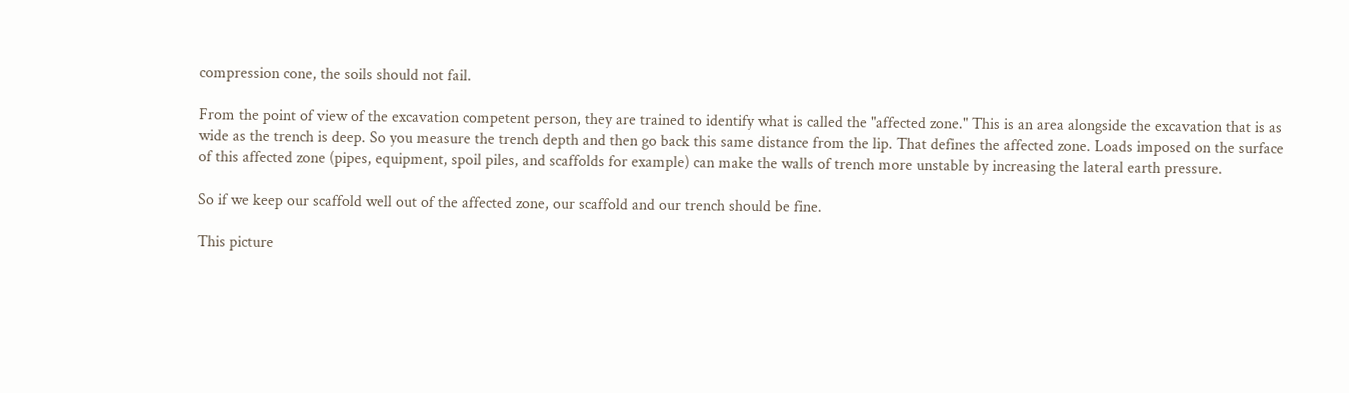compression cone, the soils should not fail.

From the point of view of the excavation competent person, they are trained to identify what is called the "affected zone." This is an area alongside the excavation that is as wide as the trench is deep. So you measure the trench depth and then go back this same distance from the lip. That defines the affected zone. Loads imposed on the surface of this affected zone (pipes, equipment, spoil piles, and scaffolds for example) can make the walls of trench more unstable by increasing the lateral earth pressure.

So if we keep our scaffold well out of the affected zone, our scaffold and our trench should be fine.

This picture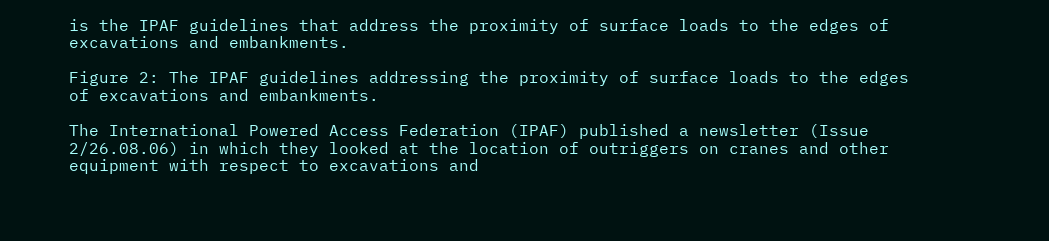is the IPAF guidelines that address the proximity of surface loads to the edges of excavations and embankments.

Figure 2: The IPAF guidelines addressing the proximity of surface loads to the edges of excavations and embankments.

The International Powered Access Federation (IPAF) published a newsletter (Issue 2/26.08.06) in which they looked at the location of outriggers on cranes and other equipment with respect to excavations and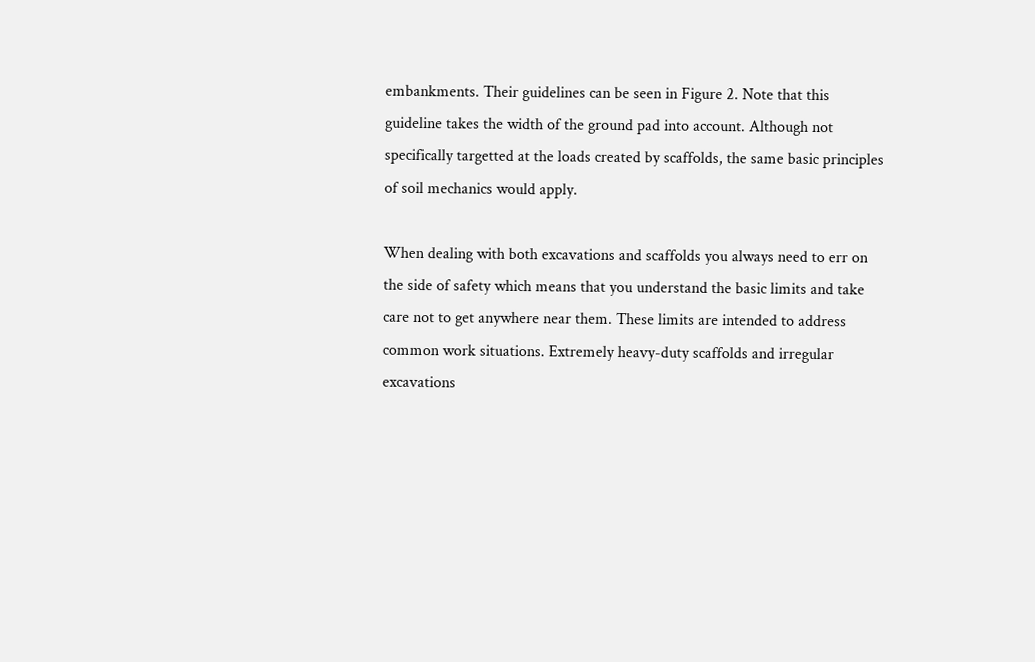embankments. Their guidelines can be seen in Figure 2. Note that this guideline takes the width of the ground pad into account. Although not specifically targetted at the loads created by scaffolds, the same basic principles of soil mechanics would apply.

When dealing with both excavations and scaffolds you always need to err on the side of safety which means that you understand the basic limits and take care not to get anywhere near them. These limits are intended to address common work situations. Extremely heavy-duty scaffolds and irregular excavations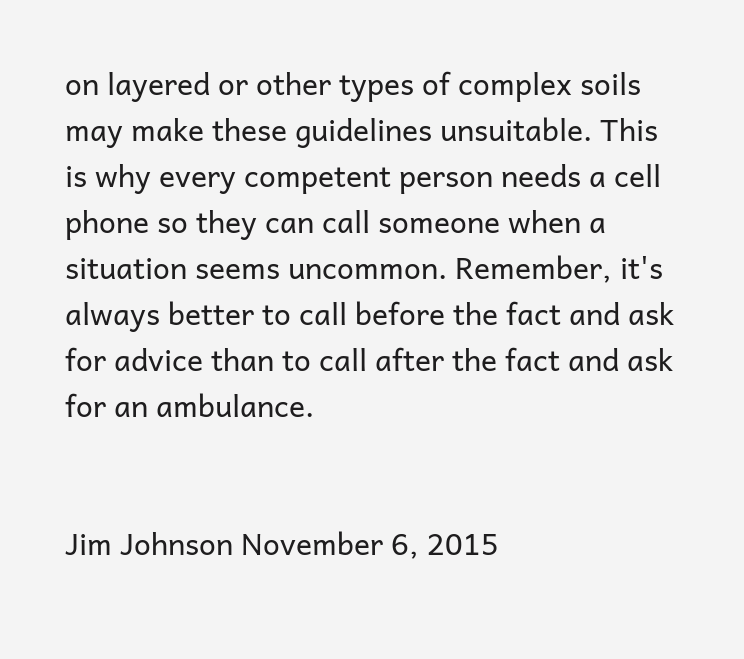on layered or other types of complex soils may make these guidelines unsuitable. This is why every competent person needs a cell phone so they can call someone when a situation seems uncommon. Remember, it's always better to call before the fact and ask for advice than to call after the fact and ask for an ambulance.


Jim Johnson November 6, 2015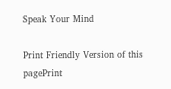Speak Your Mind

Print Friendly Version of this pagePrint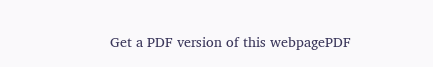Get a PDF version of this webpagePDF